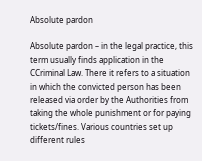Absolute pardon

Absolute pardon – in the legal practice, this term usually finds application in the CCriminal Law. There it refers to a situation in which the convicted person has been released via order by the Authorities from taking the whole punishment or for paying tickets/fines. Various countries set up different rules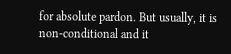for absolute pardon. But usually, it is non-conditional and it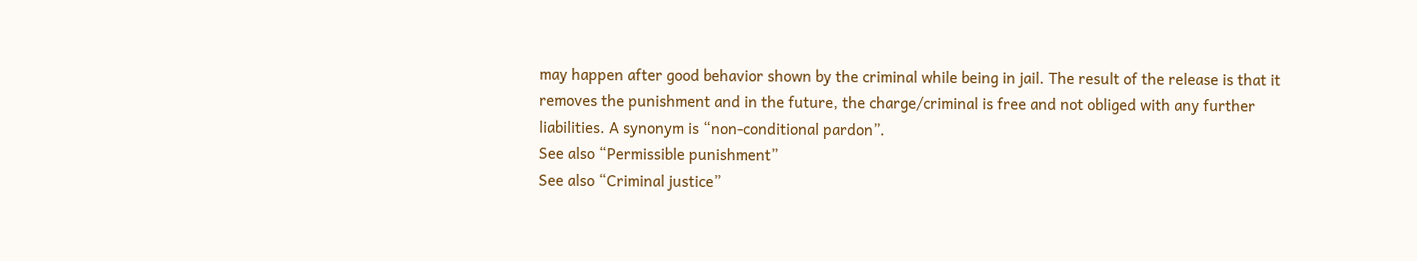may happen after good behavior shown by the criminal while being in jail. The result of the release is that it removes the punishment and in the future, the charge/criminal is free and not obliged with any further liabilities. A synonym is “non-conditional pardon”.
See also “Permissible punishment”
See also “Criminal justice”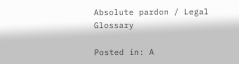Absolute pardon / Legal Glossary

Posted in: A